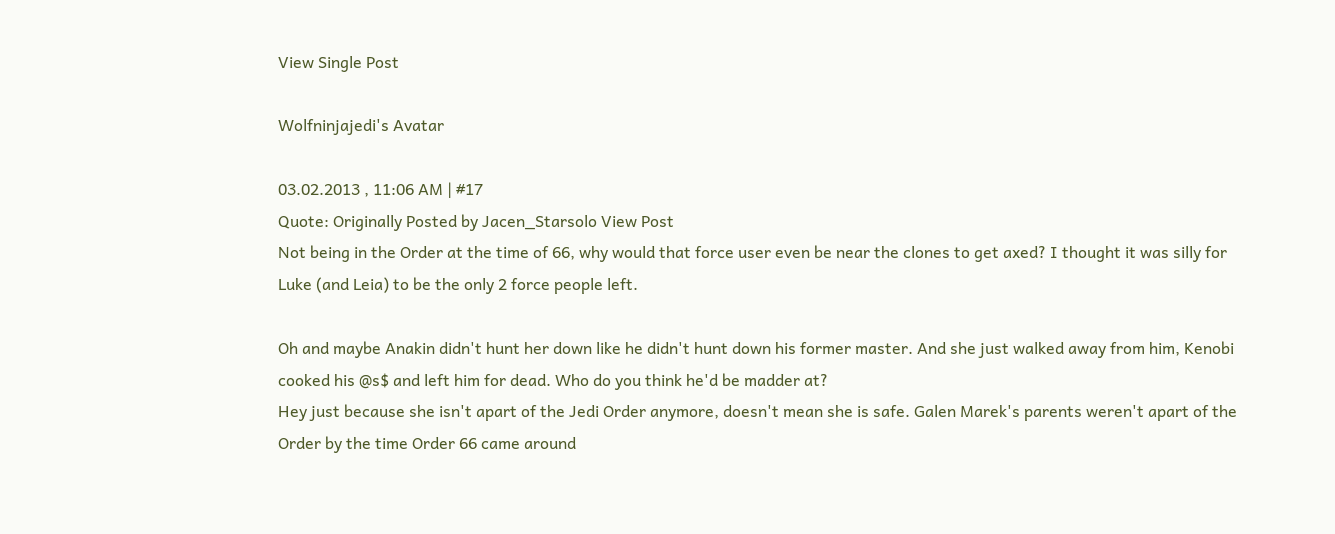View Single Post

Wolfninjajedi's Avatar

03.02.2013 , 11:06 AM | #17
Quote: Originally Posted by Jacen_Starsolo View Post
Not being in the Order at the time of 66, why would that force user even be near the clones to get axed? I thought it was silly for Luke (and Leia) to be the only 2 force people left.

Oh and maybe Anakin didn't hunt her down like he didn't hunt down his former master. And she just walked away from him, Kenobi cooked his @s$ and left him for dead. Who do you think he'd be madder at?
Hey just because she isn't apart of the Jedi Order anymore, doesn't mean she is safe. Galen Marek's parents weren't apart of the Order by the time Order 66 came around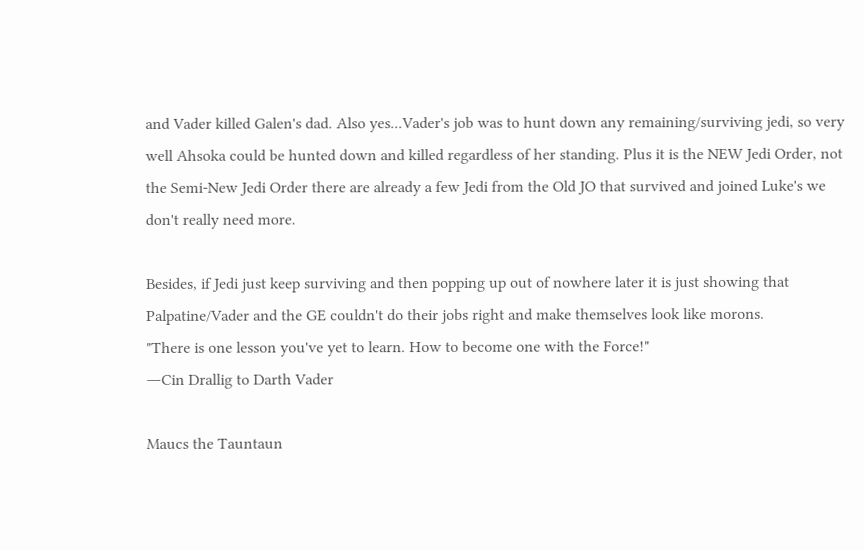and Vader killed Galen's dad. Also yes...Vader's job was to hunt down any remaining/surviving jedi, so very well Ahsoka could be hunted down and killed regardless of her standing. Plus it is the NEW Jedi Order, not the Semi-New Jedi Order there are already a few Jedi from the Old JO that survived and joined Luke's we don't really need more.

Besides, if Jedi just keep surviving and then popping up out of nowhere later it is just showing that Palpatine/Vader and the GE couldn't do their jobs right and make themselves look like morons.
"There is one lesson you've yet to learn. How to become one with the Force!"
―Cin Drallig to Darth Vader

Maucs the Tauntaun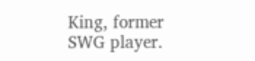King, former SWG player.